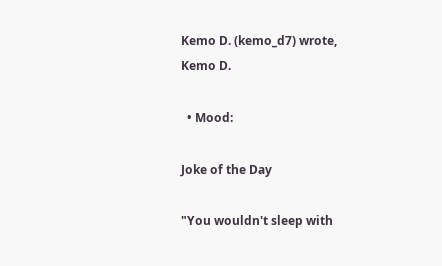Kemo D. (kemo_d7) wrote,
Kemo D.

  • Mood:

Joke of the Day

"You wouldn't sleep with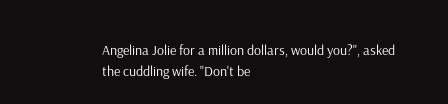Angelina Jolie for a million dollars, would you?", asked the cuddling wife. "Don't be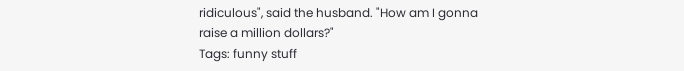ridiculous", said the husband. "How am I gonna raise a million dollars?"
Tags: funny stuff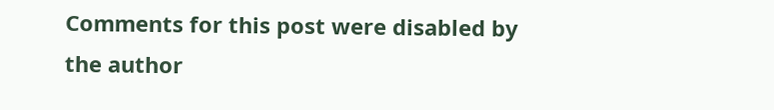Comments for this post were disabled by the author